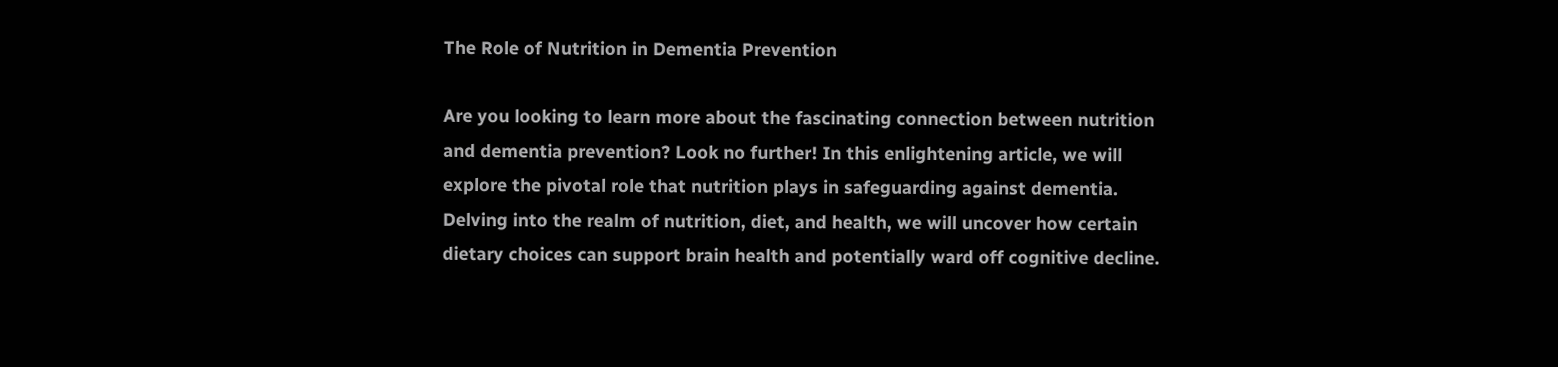The Role of Nutrition in Dementia Prevention

Are you looking to learn more about the fascinating connection between nutrition and dementia prevention? Look no further! In this enlightening article, we will explore the pivotal role that nutrition plays in safeguarding against dementia. Delving into the realm of nutrition, diet, and health, we will uncover how certain dietary choices can support brain health and potentially ward off cognitive decline.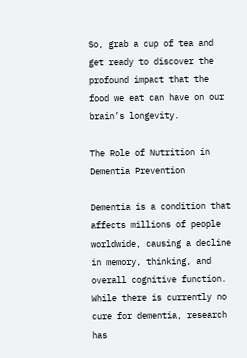So, grab a cup of tea and get ready to discover the profound impact that the food we eat can have on our brain’s longevity.

The Role of Nutrition in Dementia Prevention

Dementia is a condition that affects millions of people worldwide, causing a decline in memory, thinking, and overall cognitive function. While there is currently no cure for dementia, research has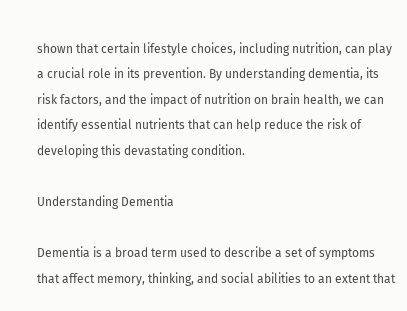shown that certain lifestyle choices, including nutrition, can play a crucial role in its prevention. By understanding dementia, its risk factors, and the impact of nutrition on brain health, we can identify essential nutrients that can help reduce the risk of developing this devastating condition.

Understanding Dementia

Dementia is a broad term used to describe a set of symptoms that affect memory, thinking, and social abilities to an extent that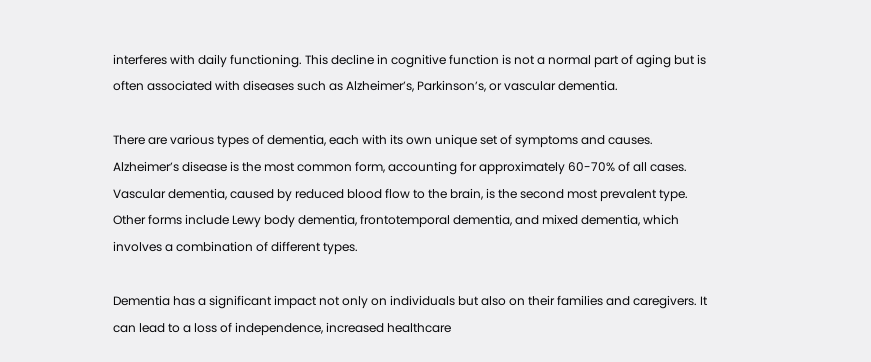interferes with daily functioning. This decline in cognitive function is not a normal part of aging but is often associated with diseases such as Alzheimer’s, Parkinson’s, or vascular dementia.

There are various types of dementia, each with its own unique set of symptoms and causes. Alzheimer’s disease is the most common form, accounting for approximately 60-70% of all cases. Vascular dementia, caused by reduced blood flow to the brain, is the second most prevalent type. Other forms include Lewy body dementia, frontotemporal dementia, and mixed dementia, which involves a combination of different types.

Dementia has a significant impact not only on individuals but also on their families and caregivers. It can lead to a loss of independence, increased healthcare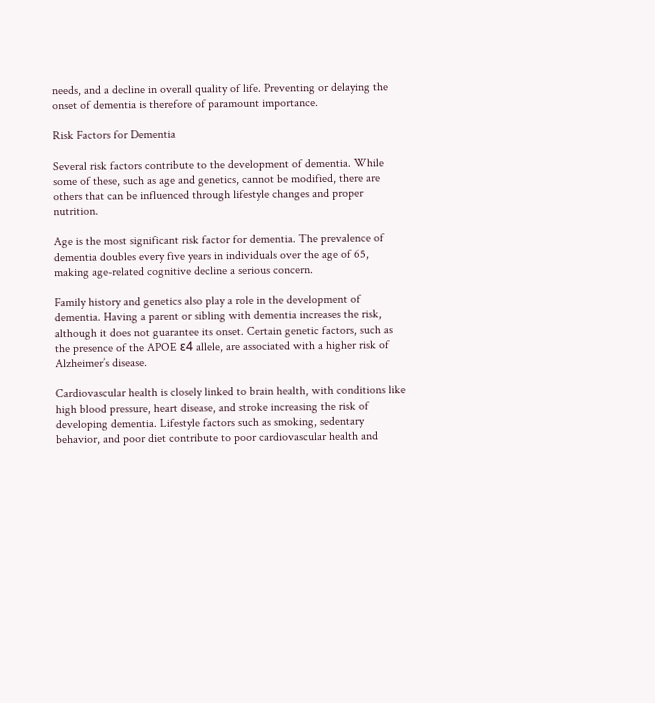needs, and a decline in overall quality of life. Preventing or delaying the onset of dementia is therefore of paramount importance.

Risk Factors for Dementia

Several risk factors contribute to the development of dementia. While some of these, such as age and genetics, cannot be modified, there are others that can be influenced through lifestyle changes and proper nutrition.

Age is the most significant risk factor for dementia. The prevalence of dementia doubles every five years in individuals over the age of 65, making age-related cognitive decline a serious concern.

Family history and genetics also play a role in the development of dementia. Having a parent or sibling with dementia increases the risk, although it does not guarantee its onset. Certain genetic factors, such as the presence of the APOE ε4 allele, are associated with a higher risk of Alzheimer’s disease.

Cardiovascular health is closely linked to brain health, with conditions like high blood pressure, heart disease, and stroke increasing the risk of developing dementia. Lifestyle factors such as smoking, sedentary behavior, and poor diet contribute to poor cardiovascular health and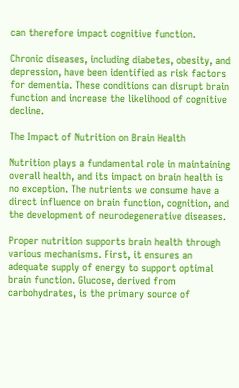can therefore impact cognitive function.

Chronic diseases, including diabetes, obesity, and depression, have been identified as risk factors for dementia. These conditions can disrupt brain function and increase the likelihood of cognitive decline.

The Impact of Nutrition on Brain Health

Nutrition plays a fundamental role in maintaining overall health, and its impact on brain health is no exception. The nutrients we consume have a direct influence on brain function, cognition, and the development of neurodegenerative diseases.

Proper nutrition supports brain health through various mechanisms. First, it ensures an adequate supply of energy to support optimal brain function. Glucose, derived from carbohydrates, is the primary source of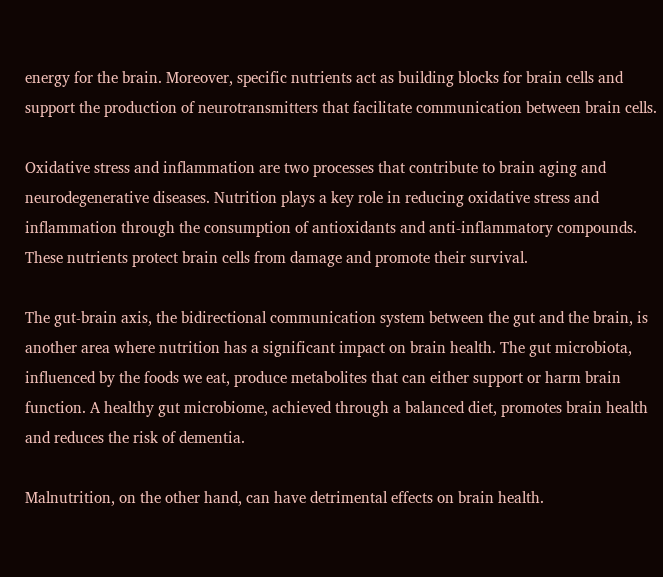energy for the brain. Moreover, specific nutrients act as building blocks for brain cells and support the production of neurotransmitters that facilitate communication between brain cells.

Oxidative stress and inflammation are two processes that contribute to brain aging and neurodegenerative diseases. Nutrition plays a key role in reducing oxidative stress and inflammation through the consumption of antioxidants and anti-inflammatory compounds. These nutrients protect brain cells from damage and promote their survival.

The gut-brain axis, the bidirectional communication system between the gut and the brain, is another area where nutrition has a significant impact on brain health. The gut microbiota, influenced by the foods we eat, produce metabolites that can either support or harm brain function. A healthy gut microbiome, achieved through a balanced diet, promotes brain health and reduces the risk of dementia.

Malnutrition, on the other hand, can have detrimental effects on brain health.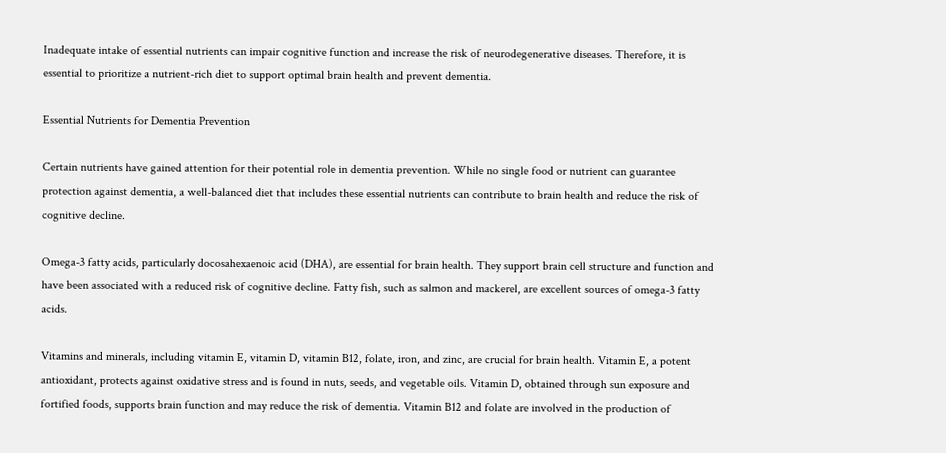Inadequate intake of essential nutrients can impair cognitive function and increase the risk of neurodegenerative diseases. Therefore, it is essential to prioritize a nutrient-rich diet to support optimal brain health and prevent dementia.

Essential Nutrients for Dementia Prevention

Certain nutrients have gained attention for their potential role in dementia prevention. While no single food or nutrient can guarantee protection against dementia, a well-balanced diet that includes these essential nutrients can contribute to brain health and reduce the risk of cognitive decline.

Omega-3 fatty acids, particularly docosahexaenoic acid (DHA), are essential for brain health. They support brain cell structure and function and have been associated with a reduced risk of cognitive decline. Fatty fish, such as salmon and mackerel, are excellent sources of omega-3 fatty acids.

Vitamins and minerals, including vitamin E, vitamin D, vitamin B12, folate, iron, and zinc, are crucial for brain health. Vitamin E, a potent antioxidant, protects against oxidative stress and is found in nuts, seeds, and vegetable oils. Vitamin D, obtained through sun exposure and fortified foods, supports brain function and may reduce the risk of dementia. Vitamin B12 and folate are involved in the production of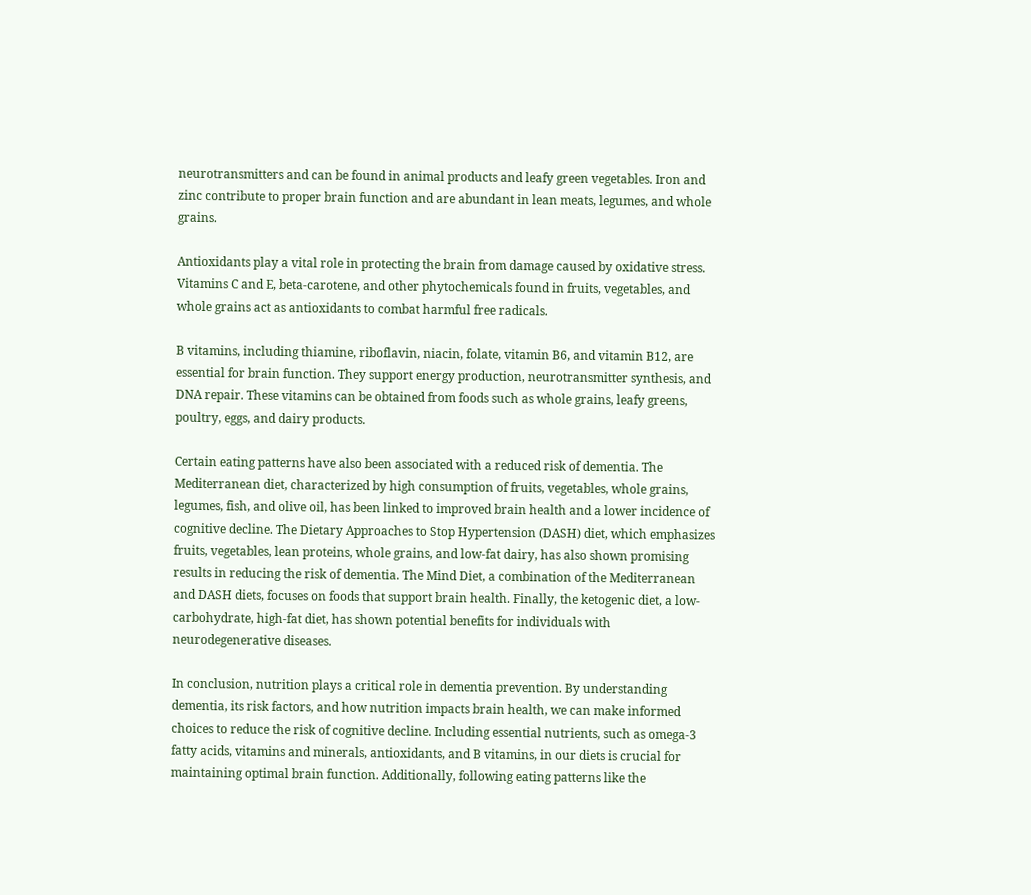neurotransmitters and can be found in animal products and leafy green vegetables. Iron and zinc contribute to proper brain function and are abundant in lean meats, legumes, and whole grains.

Antioxidants play a vital role in protecting the brain from damage caused by oxidative stress. Vitamins C and E, beta-carotene, and other phytochemicals found in fruits, vegetables, and whole grains act as antioxidants to combat harmful free radicals.

B vitamins, including thiamine, riboflavin, niacin, folate, vitamin B6, and vitamin B12, are essential for brain function. They support energy production, neurotransmitter synthesis, and DNA repair. These vitamins can be obtained from foods such as whole grains, leafy greens, poultry, eggs, and dairy products.

Certain eating patterns have also been associated with a reduced risk of dementia. The Mediterranean diet, characterized by high consumption of fruits, vegetables, whole grains, legumes, fish, and olive oil, has been linked to improved brain health and a lower incidence of cognitive decline. The Dietary Approaches to Stop Hypertension (DASH) diet, which emphasizes fruits, vegetables, lean proteins, whole grains, and low-fat dairy, has also shown promising results in reducing the risk of dementia. The Mind Diet, a combination of the Mediterranean and DASH diets, focuses on foods that support brain health. Finally, the ketogenic diet, a low-carbohydrate, high-fat diet, has shown potential benefits for individuals with neurodegenerative diseases.

In conclusion, nutrition plays a critical role in dementia prevention. By understanding dementia, its risk factors, and how nutrition impacts brain health, we can make informed choices to reduce the risk of cognitive decline. Including essential nutrients, such as omega-3 fatty acids, vitamins and minerals, antioxidants, and B vitamins, in our diets is crucial for maintaining optimal brain function. Additionally, following eating patterns like the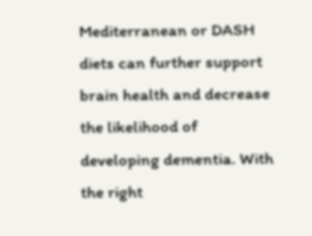Mediterranean or DASH diets can further support brain health and decrease the likelihood of developing dementia. With the right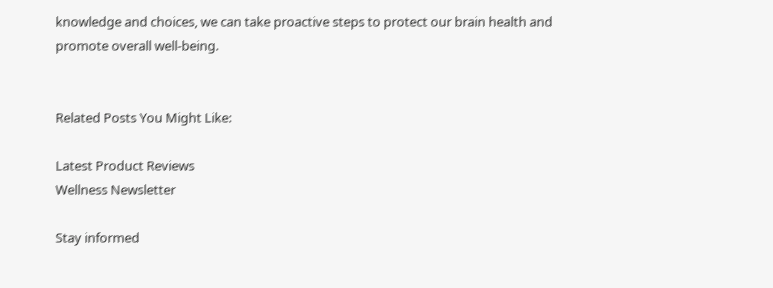knowledge and choices, we can take proactive steps to protect our brain health and promote overall well-being.


Related Posts You Might Like:

Latest Product Reviews
Wellness Newsletter

Stay informed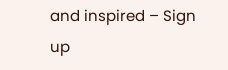and inspired – Sign up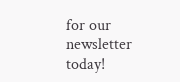for our newsletter today!